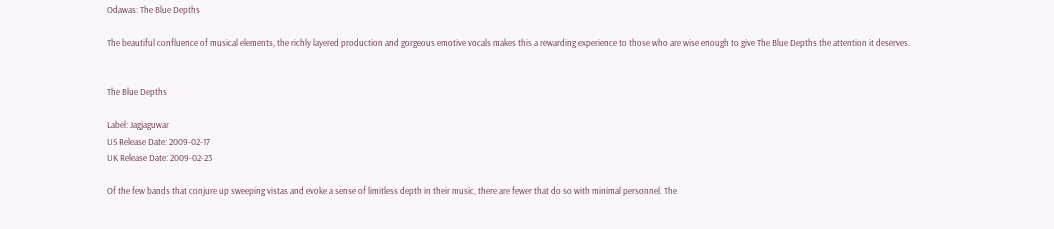Odawas: The Blue Depths

The beautiful confluence of musical elements, the richly layered production and gorgeous emotive vocals makes this a rewarding experience to those who are wise enough to give The Blue Depths the attention it deserves.


The Blue Depths

Label: Jagjaguwar
US Release Date: 2009-02-17
UK Release Date: 2009-02-23

Of the few bands that conjure up sweeping vistas and evoke a sense of limitless depth in their music, there are fewer that do so with minimal personnel. The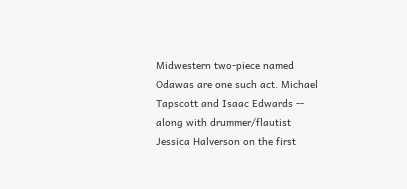Midwestern two-piece named Odawas are one such act. Michael Tapscott and Isaac Edwards -- along with drummer/flautist Jessica Halverson on the first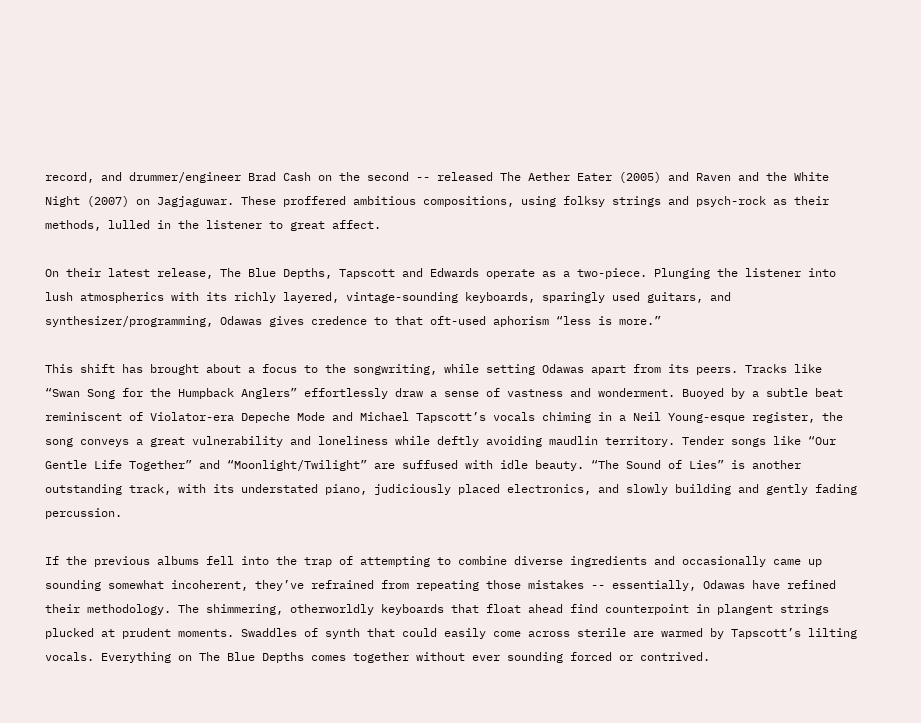record, and drummer/engineer Brad Cash on the second -- released The Aether Eater (2005) and Raven and the White Night (2007) on Jagjaguwar. These proffered ambitious compositions, using folksy strings and psych-rock as their methods, lulled in the listener to great affect.

On their latest release, The Blue Depths, Tapscott and Edwards operate as a two-piece. Plunging the listener into lush atmospherics with its richly layered, vintage-sounding keyboards, sparingly used guitars, and synthesizer/programming, Odawas gives credence to that oft-used aphorism “less is more.”

This shift has brought about a focus to the songwriting, while setting Odawas apart from its peers. Tracks like “Swan Song for the Humpback Anglers” effortlessly draw a sense of vastness and wonderment. Buoyed by a subtle beat reminiscent of Violator-era Depeche Mode and Michael Tapscott’s vocals chiming in a Neil Young-esque register, the song conveys a great vulnerability and loneliness while deftly avoiding maudlin territory. Tender songs like “Our Gentle Life Together” and “Moonlight/Twilight” are suffused with idle beauty. “The Sound of Lies” is another outstanding track, with its understated piano, judiciously placed electronics, and slowly building and gently fading percussion.

If the previous albums fell into the trap of attempting to combine diverse ingredients and occasionally came up sounding somewhat incoherent, they’ve refrained from repeating those mistakes -- essentially, Odawas have refined their methodology. The shimmering, otherworldly keyboards that float ahead find counterpoint in plangent strings plucked at prudent moments. Swaddles of synth that could easily come across sterile are warmed by Tapscott’s lilting vocals. Everything on The Blue Depths comes together without ever sounding forced or contrived.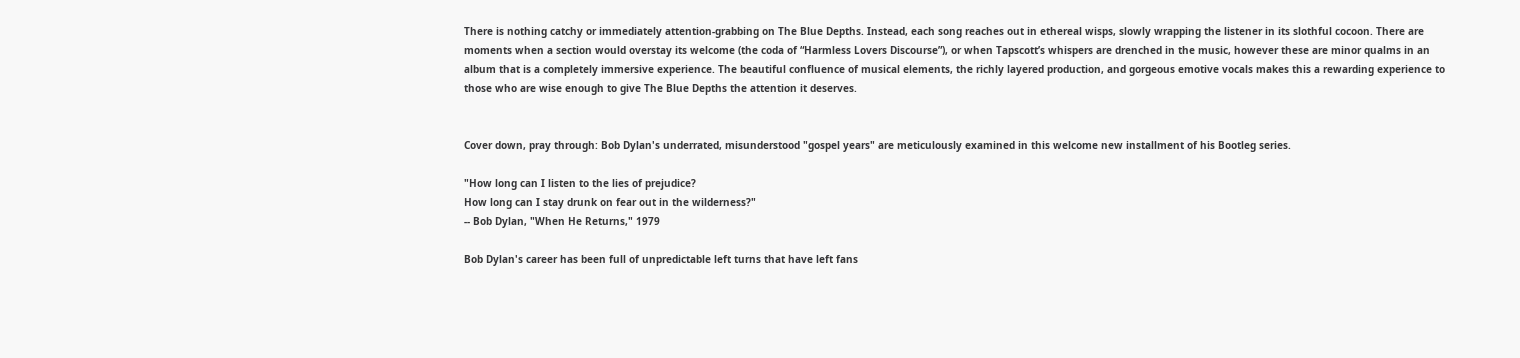There is nothing catchy or immediately attention-grabbing on The Blue Depths. Instead, each song reaches out in ethereal wisps, slowly wrapping the listener in its slothful cocoon. There are moments when a section would overstay its welcome (the coda of “Harmless Lovers Discourse”), or when Tapscott’s whispers are drenched in the music, however these are minor qualms in an album that is a completely immersive experience. The beautiful confluence of musical elements, the richly layered production, and gorgeous emotive vocals makes this a rewarding experience to those who are wise enough to give The Blue Depths the attention it deserves.


Cover down, pray through: Bob Dylan's underrated, misunderstood "gospel years" are meticulously examined in this welcome new installment of his Bootleg series.

"How long can I listen to the lies of prejudice?
How long can I stay drunk on fear out in the wilderness?"
-- Bob Dylan, "When He Returns," 1979

Bob Dylan's career has been full of unpredictable left turns that have left fans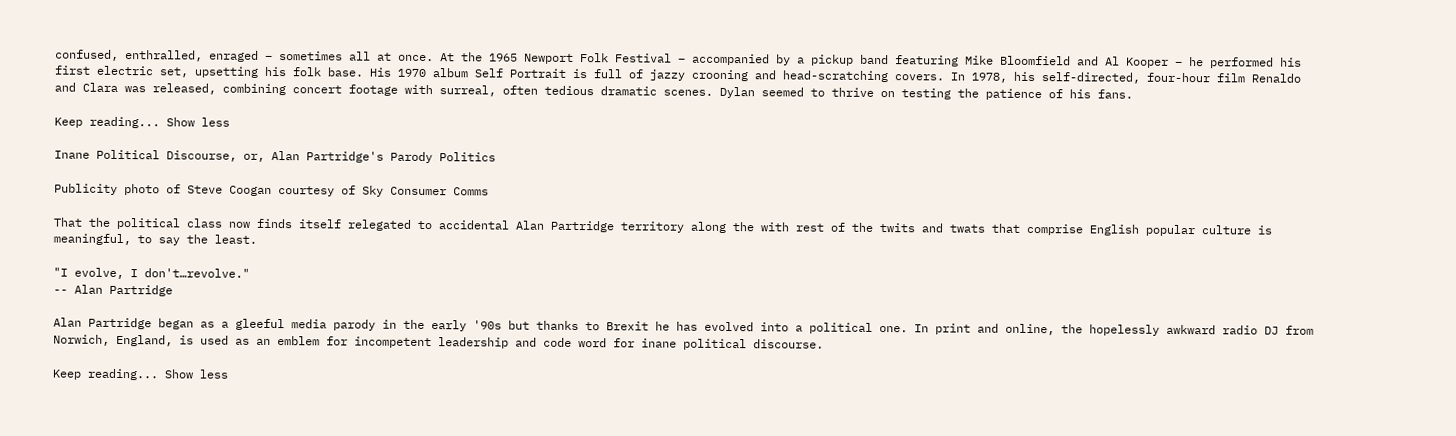confused, enthralled, enraged – sometimes all at once. At the 1965 Newport Folk Festival – accompanied by a pickup band featuring Mike Bloomfield and Al Kooper – he performed his first electric set, upsetting his folk base. His 1970 album Self Portrait is full of jazzy crooning and head-scratching covers. In 1978, his self-directed, four-hour film Renaldo and Clara was released, combining concert footage with surreal, often tedious dramatic scenes. Dylan seemed to thrive on testing the patience of his fans.

Keep reading... Show less

Inane Political Discourse, or, Alan Partridge's Parody Politics

Publicity photo of Steve Coogan courtesy of Sky Consumer Comms

That the political class now finds itself relegated to accidental Alan Partridge territory along the with rest of the twits and twats that comprise English popular culture is meaningful, to say the least.

"I evolve, I don't…revolve."
-- Alan Partridge

Alan Partridge began as a gleeful media parody in the early '90s but thanks to Brexit he has evolved into a political one. In print and online, the hopelessly awkward radio DJ from Norwich, England, is used as an emblem for incompetent leadership and code word for inane political discourse.

Keep reading... Show less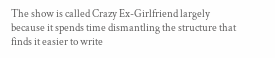The show is called Crazy Ex-Girlfriend largely because it spends time dismantling the structure that finds it easier to write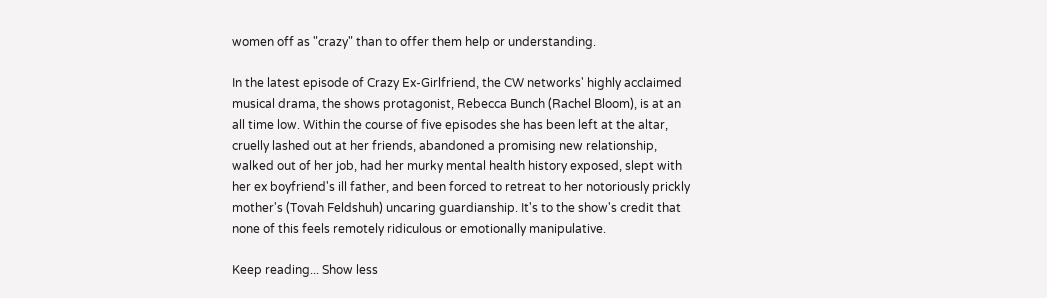women off as "crazy" than to offer them help or understanding.

In the latest episode of Crazy Ex-Girlfriend, the CW networks' highly acclaimed musical drama, the shows protagonist, Rebecca Bunch (Rachel Bloom), is at an all time low. Within the course of five episodes she has been left at the altar, cruelly lashed out at her friends, abandoned a promising new relationship, walked out of her job, had her murky mental health history exposed, slept with her ex boyfriend's ill father, and been forced to retreat to her notoriously prickly mother's (Tovah Feldshuh) uncaring guardianship. It's to the show's credit that none of this feels remotely ridiculous or emotionally manipulative.

Keep reading... Show less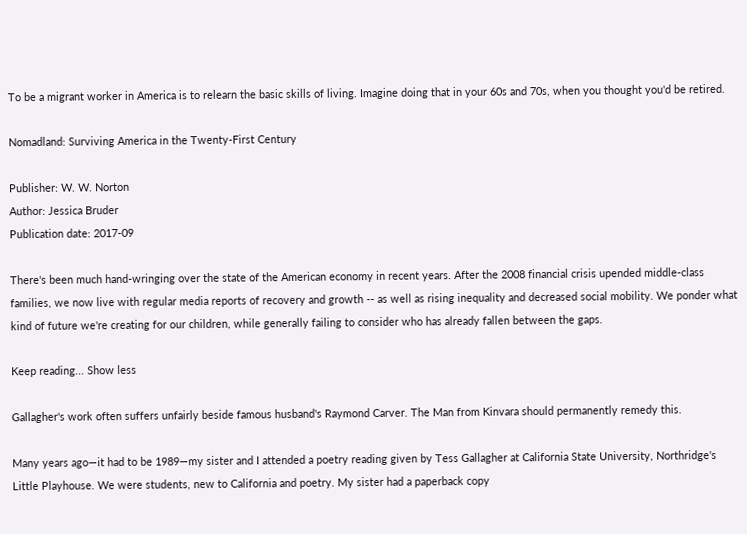To be a migrant worker in America is to relearn the basic skills of living. Imagine doing that in your 60s and 70s, when you thought you'd be retired.

Nomadland: Surviving America in the Twenty-First Century

Publisher: W. W. Norton
Author: Jessica Bruder
Publication date: 2017-09

There's been much hand-wringing over the state of the American economy in recent years. After the 2008 financial crisis upended middle-class families, we now live with regular media reports of recovery and growth -- as well as rising inequality and decreased social mobility. We ponder what kind of future we're creating for our children, while generally failing to consider who has already fallen between the gaps.

Keep reading... Show less

Gallagher's work often suffers unfairly beside famous husband's Raymond Carver. The Man from Kinvara should permanently remedy this.

Many years ago—it had to be 1989—my sister and I attended a poetry reading given by Tess Gallagher at California State University, Northridge's Little Playhouse. We were students, new to California and poetry. My sister had a paperback copy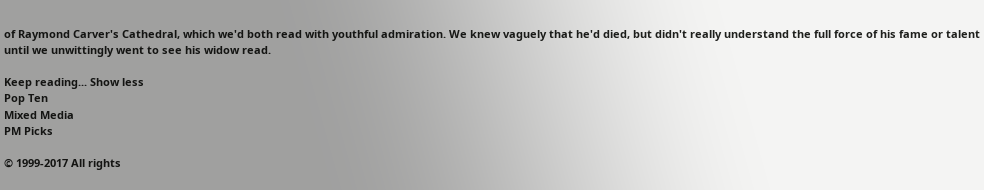of Raymond Carver's Cathedral, which we'd both read with youthful admiration. We knew vaguely that he'd died, but didn't really understand the full force of his fame or talent until we unwittingly went to see his widow read.

Keep reading... Show less
Pop Ten
Mixed Media
PM Picks

© 1999-2017 All rights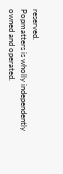reserved.
Popmatters is wholly independently owned and operated.